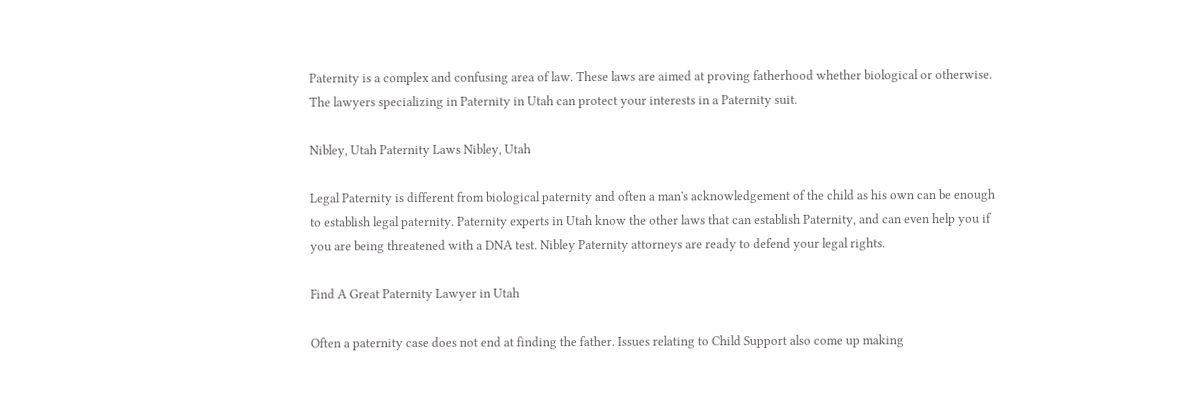Paternity is a complex and confusing area of law. These laws are aimed at proving fatherhood whether biological or otherwise. The lawyers specializing in Paternity in Utah can protect your interests in a Paternity suit.

Nibley, Utah Paternity Laws Nibley, Utah

Legal Paternity is different from biological paternity and often a man's acknowledgement of the child as his own can be enough to establish legal paternity. Paternity experts in Utah know the other laws that can establish Paternity, and can even help you if you are being threatened with a DNA test. Nibley Paternity attorneys are ready to defend your legal rights.

Find A Great Paternity Lawyer in Utah

Often a paternity case does not end at finding the father. Issues relating to Child Support also come up making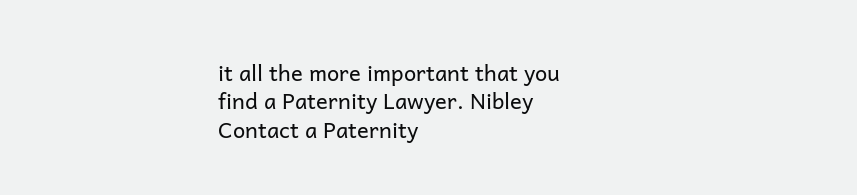it all the more important that you find a Paternity Lawyer. Nibley Contact a Paternity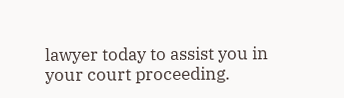lawyer today to assist you in your court proceeding.